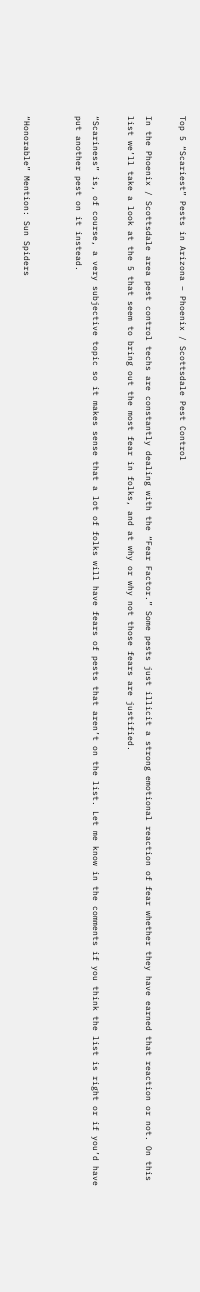Top 5 “Scariest” Pests in Arizona – Phoenix / Scottsdale Pest Control

In the Phoenix / Scottsdale area pest control techs are constantly dealing with the “Fear Factor.” Some pests just illicit a strong emotional reaction of fear whether they have earned that reaction or not. On this list we’ll take a look at the 5 that seem to bring out the most fear in folks, and at why or why not those fears are justified.

“Scariness” is, of course, a very subjective topic so it makes sense that a lot of folks will have fears of pests that aren’t on the list. Let me know in the comments if you think the list is right or if you’d have put another pest on it instead.


“Honorable” Mention: Sun Spiders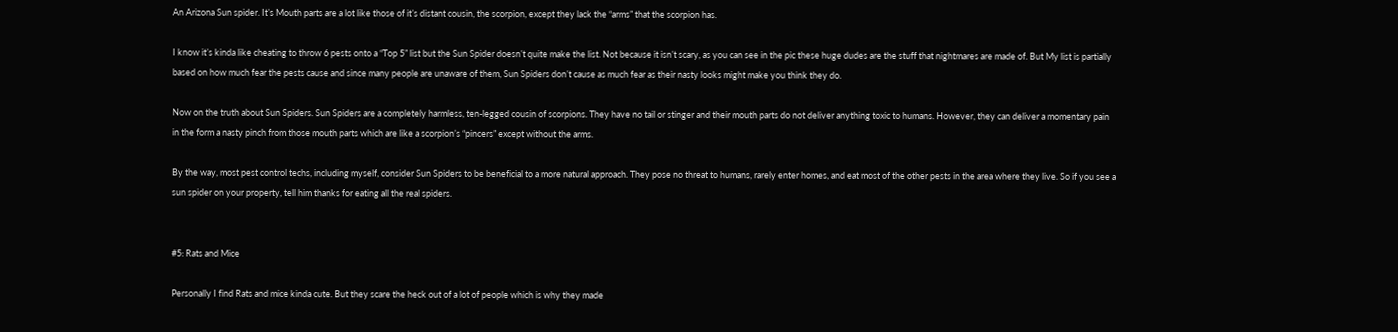An Arizona Sun spider. It’s Mouth parts are a lot like those of it’s distant cousin, the scorpion, except they lack the “arms” that the scorpion has.

I know it’s kinda like cheating to throw 6 pests onto a “Top 5” list but the Sun Spider doesn’t quite make the list. Not because it isn’t scary, as you can see in the pic these huge dudes are the stuff that nightmares are made of. But My list is partially based on how much fear the pests cause and since many people are unaware of them, Sun Spiders don’t cause as much fear as their nasty looks might make you think they do.

Now on the truth about Sun Spiders. Sun Spiders are a completely harmless, ten-legged cousin of scorpions. They have no tail or stinger and their mouth parts do not deliver anything toxic to humans. However, they can deliver a momentary pain in the form a nasty pinch from those mouth parts which are like a scorpion’s “pincers” except without the arms.

By the way, most pest control techs, including myself, consider Sun Spiders to be beneficial to a more natural approach. They pose no threat to humans, rarely enter homes, and eat most of the other pests in the area where they live. So if you see a sun spider on your property, tell him thanks for eating all the real spiders.


#5: Rats and Mice

Personally I find Rats and mice kinda cute. But they scare the heck out of a lot of people which is why they made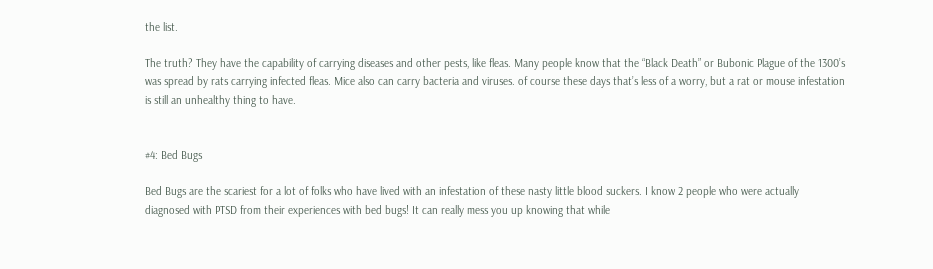the list.

The truth? They have the capability of carrying diseases and other pests, like fleas. Many people know that the “Black Death” or Bubonic Plague of the 1300’s was spread by rats carrying infected fleas. Mice also can carry bacteria and viruses. of course these days that’s less of a worry, but a rat or mouse infestation is still an unhealthy thing to have.


#4: Bed Bugs

Bed Bugs are the scariest for a lot of folks who have lived with an infestation of these nasty little blood suckers. I know 2 people who were actually diagnosed with PTSD from their experiences with bed bugs! It can really mess you up knowing that while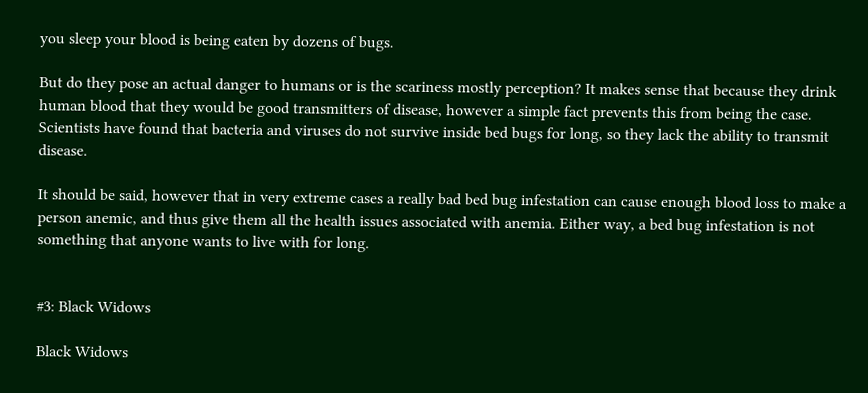you sleep your blood is being eaten by dozens of bugs.

But do they pose an actual danger to humans or is the scariness mostly perception? It makes sense that because they drink human blood that they would be good transmitters of disease, however a simple fact prevents this from being the case. Scientists have found that bacteria and viruses do not survive inside bed bugs for long, so they lack the ability to transmit disease.

It should be said, however that in very extreme cases a really bad bed bug infestation can cause enough blood loss to make a person anemic, and thus give them all the health issues associated with anemia. Either way, a bed bug infestation is not something that anyone wants to live with for long.


#3: Black Widows

Black Widows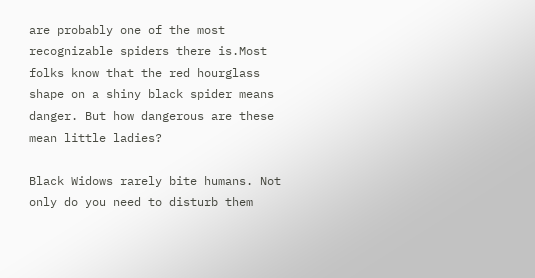are probably one of the most recognizable spiders there is.Most folks know that the red hourglass shape on a shiny black spider means danger. But how dangerous are these mean little ladies?

Black Widows rarely bite humans. Not only do you need to disturb them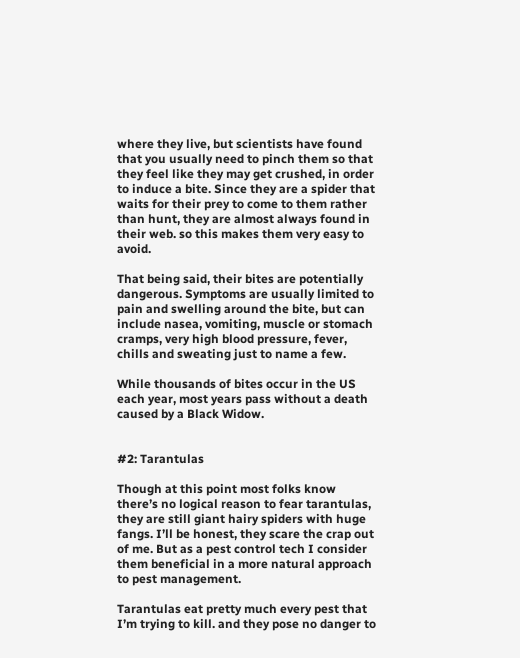where they live, but scientists have found that you usually need to pinch them so that they feel like they may get crushed, in order to induce a bite. Since they are a spider that waits for their prey to come to them rather than hunt, they are almost always found in their web. so this makes them very easy to avoid.

That being said, their bites are potentially dangerous. Symptoms are usually limited to pain and swelling around the bite, but can include nasea, vomiting, muscle or stomach cramps, very high blood pressure, fever, chills and sweating just to name a few.

While thousands of bites occur in the US each year, most years pass without a death caused by a Black Widow.


#2: Tarantulas

Though at this point most folks know there’s no logical reason to fear tarantulas, they are still giant hairy spiders with huge fangs. I’ll be honest, they scare the crap out of me. But as a pest control tech I consider them beneficial in a more natural approach to pest management.

Tarantulas eat pretty much every pest that I’m trying to kill. and they pose no danger to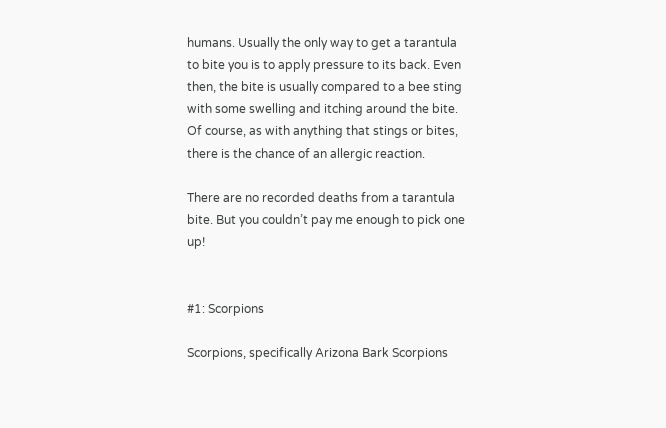humans. Usually the only way to get a tarantula to bite you is to apply pressure to its back. Even then, the bite is usually compared to a bee sting with some swelling and itching around the bite. Of course, as with anything that stings or bites, there is the chance of an allergic reaction.

There are no recorded deaths from a tarantula bite. But you couldn’t pay me enough to pick one up!


#1: Scorpions

Scorpions, specifically Arizona Bark Scorpions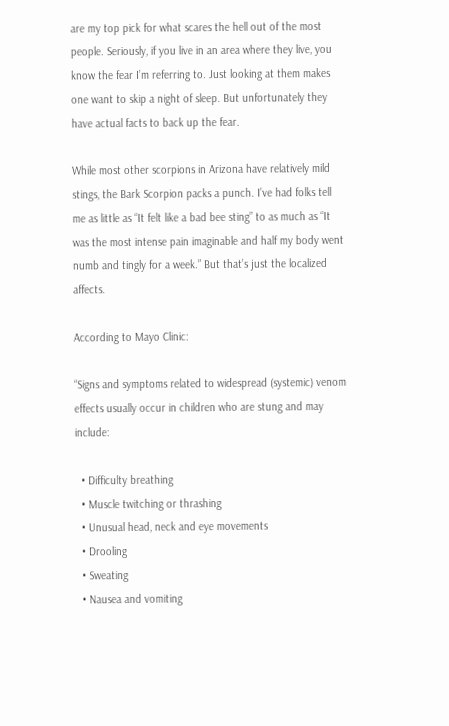are my top pick for what scares the hell out of the most people. Seriously, if you live in an area where they live, you know the fear I’m referring to. Just looking at them makes one want to skip a night of sleep. But unfortunately they have actual facts to back up the fear.

While most other scorpions in Arizona have relatively mild stings, the Bark Scorpion packs a punch. I’ve had folks tell me as little as “It felt like a bad bee sting” to as much as “It was the most intense pain imaginable and half my body went numb and tingly for a week.” But that’s just the localized affects.

According to Mayo Clinic:

“Signs and symptoms related to widespread (systemic) venom effects usually occur in children who are stung and may include:

  • Difficulty breathing
  • Muscle twitching or thrashing
  • Unusual head, neck and eye movements
  • Drooling
  • Sweating
  • Nausea and vomiting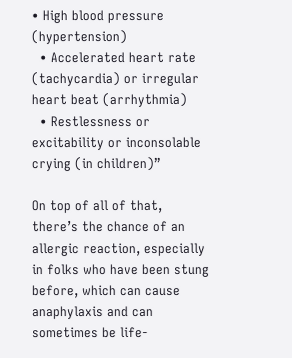• High blood pressure (hypertension)
  • Accelerated heart rate (tachycardia) or irregular heart beat (arrhythmia)
  • Restlessness or excitability or inconsolable crying (in children)”

On top of all of that, there’s the chance of an allergic reaction, especially in folks who have been stung before, which can cause anaphylaxis and can sometimes be life-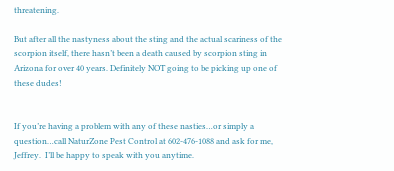threatening.

But after all the nastyness about the sting and the actual scariness of the scorpion itself, there hasn’t been a death caused by scorpion sting in Arizona for over 40 years. Definitely NOT going to be picking up one of these dudes!


If you’re having a problem with any of these nasties…or simply a question…call NaturZone Pest Control at 602-476-1088 and ask for me, Jeffrey.  I’ll be happy to speak with you anytime.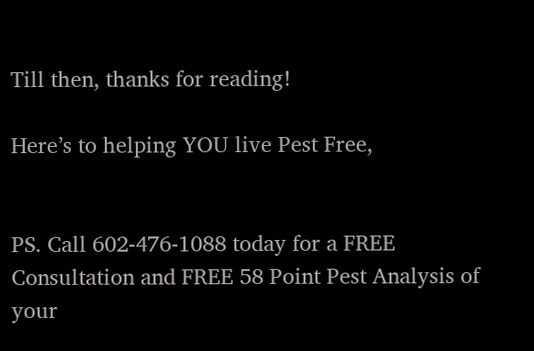Till then, thanks for reading!

Here’s to helping YOU live Pest Free,


PS. Call 602-476-1088 today for a FREE Consultation and FREE 58 Point Pest Analysis of your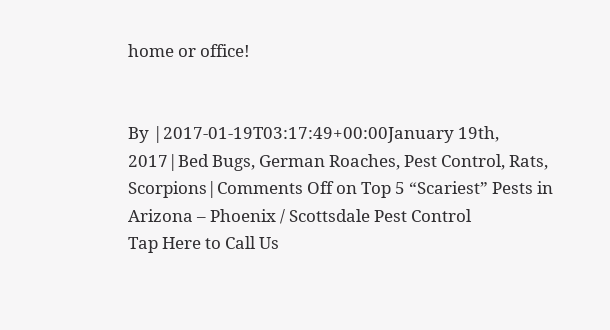home or office!


By |2017-01-19T03:17:49+00:00January 19th, 2017|Bed Bugs, German Roaches, Pest Control, Rats, Scorpions|Comments Off on Top 5 “Scariest” Pests in Arizona – Phoenix / Scottsdale Pest Control
Tap Here to Call Us